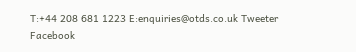T:+44 208 681 1223 E:enquiries@otds.co.uk Tweeter Facebook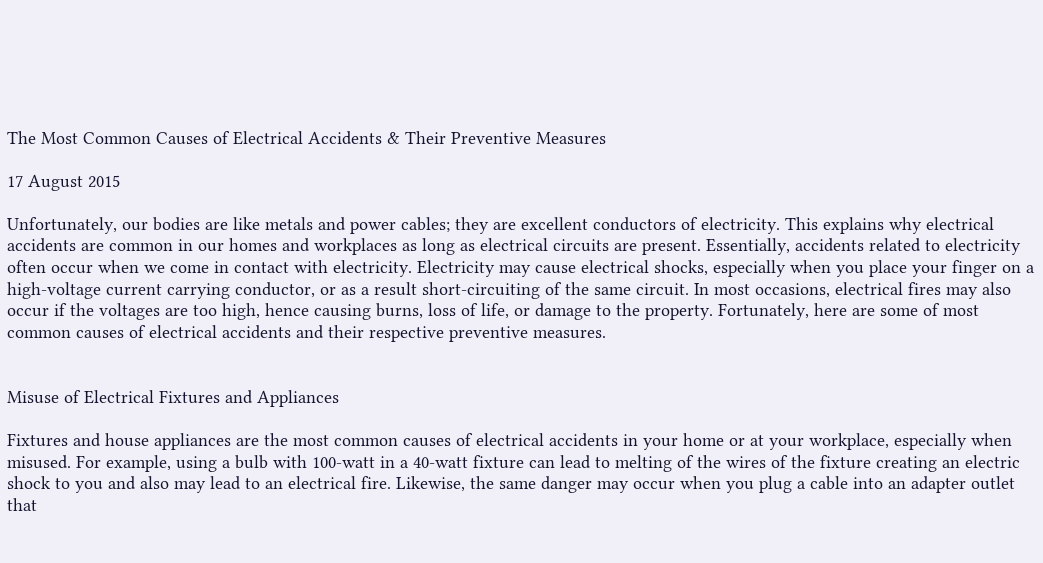The Most Common Causes of Electrical Accidents & Their Preventive Measures

17 August 2015

Unfortunately, our bodies are like metals and power cables; they are excellent conductors of electricity. This explains why electrical accidents are common in our homes and workplaces as long as electrical circuits are present. Essentially, accidents related to electricity often occur when we come in contact with electricity. Electricity may cause electrical shocks, especially when you place your finger on a high-voltage current carrying conductor, or as a result short-circuiting of the same circuit. In most occasions, electrical fires may also occur if the voltages are too high, hence causing burns, loss of life, or damage to the property. Fortunately, here are some of most common causes of electrical accidents and their respective preventive measures.


Misuse of Electrical Fixtures and Appliances

Fixtures and house appliances are the most common causes of electrical accidents in your home or at your workplace, especially when misused. For example, using a bulb with 100-watt in a 40-watt fixture can lead to melting of the wires of the fixture creating an electric shock to you and also may lead to an electrical fire. Likewise, the same danger may occur when you plug a cable into an adapter outlet that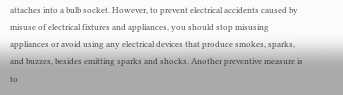attaches into a bulb socket. However, to prevent electrical accidents caused by misuse of electrical fixtures and appliances, you should stop misusing appliances or avoid using any electrical devices that produce smokes, sparks, and buzzes, besides emitting sparks and shocks. Another preventive measure is to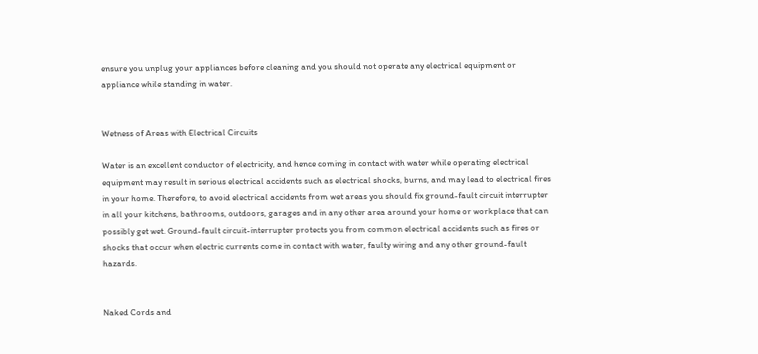ensure you unplug your appliances before cleaning and you should not operate any electrical equipment or appliance while standing in water.


Wetness of Areas with Electrical Circuits

Water is an excellent conductor of electricity, and hence coming in contact with water while operating electrical equipment may result in serious electrical accidents such as electrical shocks, burns, and may lead to electrical fires in your home. Therefore, to avoid electrical accidents from wet areas you should fix ground-fault circuit interrupter in all your kitchens, bathrooms, outdoors, garages and in any other area around your home or workplace that can possibly get wet. Ground-fault circuit-interrupter protects you from common electrical accidents such as fires or shocks that occur when electric currents come in contact with water, faulty wiring and any other ground-fault hazards.


Naked Cords and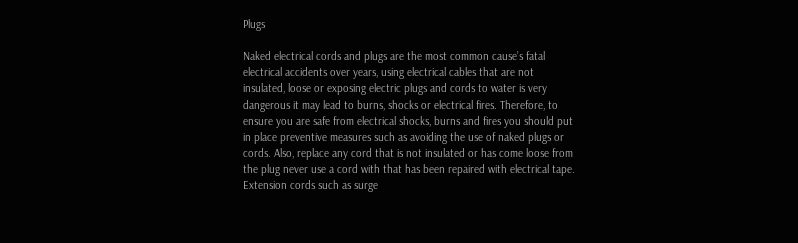Plugs

Naked electrical cords and plugs are the most common cause’s fatal electrical accidents over years, using electrical cables that are not insulated, loose or exposing electric plugs and cords to water is very dangerous it may lead to burns, shocks or electrical fires. Therefore, to ensure you are safe from electrical shocks, burns and fires you should put in place preventive measures such as avoiding the use of naked plugs or cords. Also, replace any cord that is not insulated or has come loose from the plug never use a cord with that has been repaired with electrical tape. Extension cords such as surge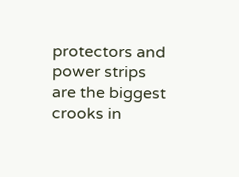protectors and power strips are the biggest crooks in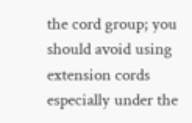the cord group; you should avoid using extension cords especially under the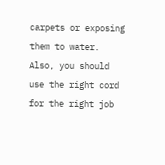carpets or exposing them to water. Also, you should use the right cord for the right job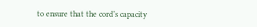to ensure that the cord’s capacity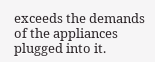exceeds the demands of the appliances plugged into it.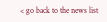< go back to the news list